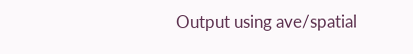Output using ave/spatial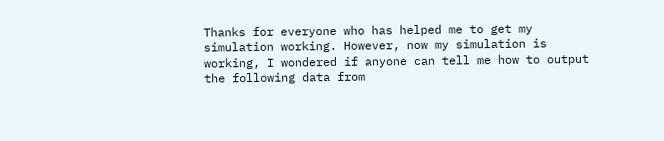Thanks for everyone who has helped me to get my simulation working. However, now my simulation is working, I wondered if anyone can tell me how to output the following data from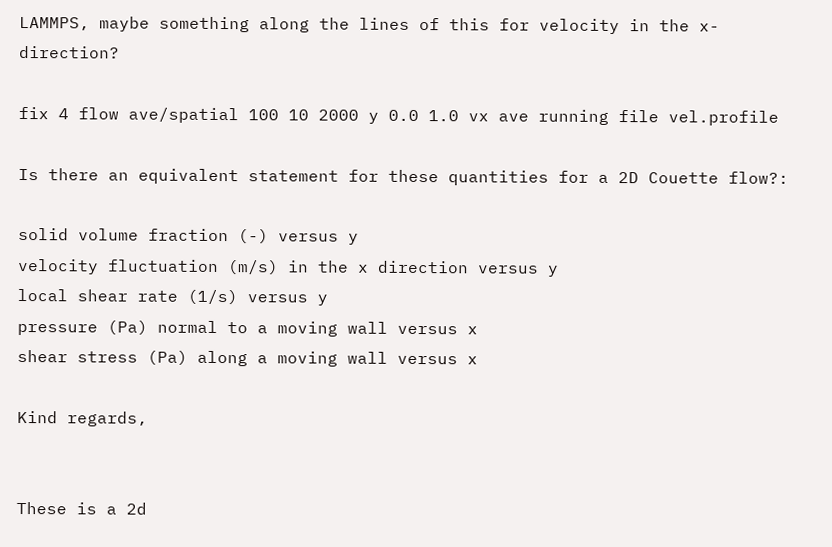LAMMPS, maybe something along the lines of this for velocity in the x-direction?

fix 4 flow ave/spatial 100 10 2000 y 0.0 1.0 vx ave running file vel.profile

Is there an equivalent statement for these quantities for a 2D Couette flow?:

solid volume fraction (-) versus y
velocity fluctuation (m/s) in the x direction versus y
local shear rate (1/s) versus y
pressure (Pa) normal to a moving wall versus x
shear stress (Pa) along a moving wall versus x

Kind regards,


These is a 2d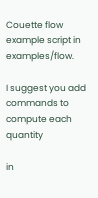Couette flow example script in examples/flow.

I suggest you add commands to compute each quantity

in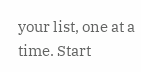your list, one at a time. Start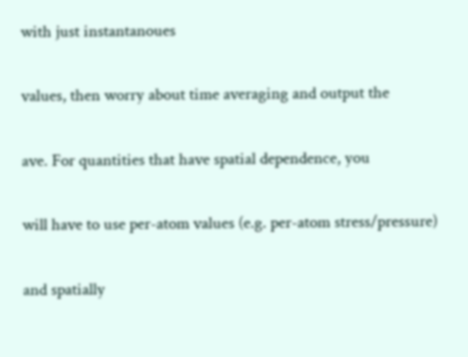with just instantanoues

values, then worry about time averaging and output the

ave. For quantities that have spatial dependence, you

will have to use per-atom values (e.g. per-atom stress/pressure)

and spatially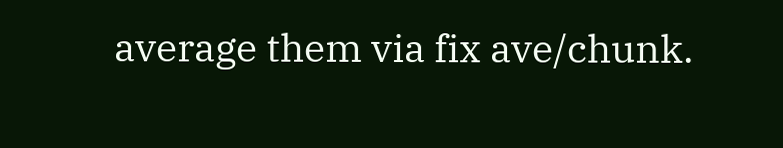average them via fix ave/chunk.